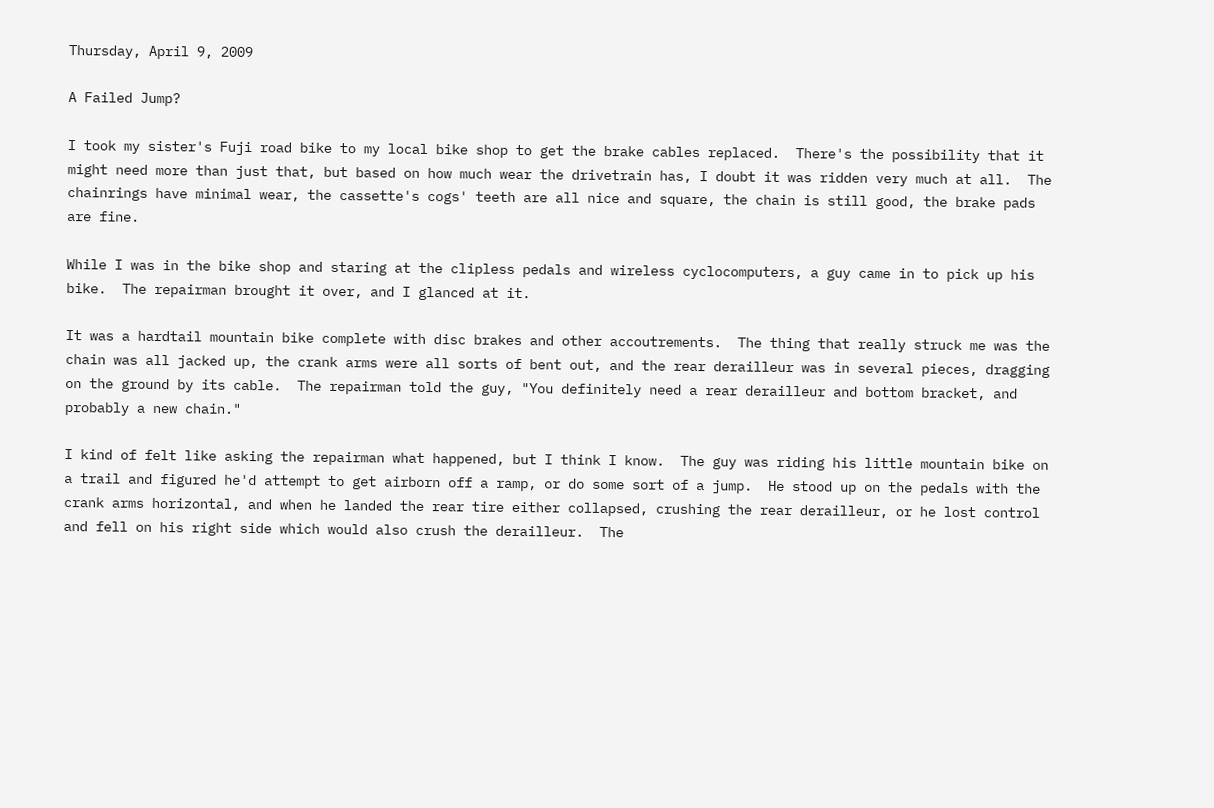Thursday, April 9, 2009

A Failed Jump?

I took my sister's Fuji road bike to my local bike shop to get the brake cables replaced.  There's the possibility that it might need more than just that, but based on how much wear the drivetrain has, I doubt it was ridden very much at all.  The chainrings have minimal wear, the cassette's cogs' teeth are all nice and square, the chain is still good, the brake pads are fine.

While I was in the bike shop and staring at the clipless pedals and wireless cyclocomputers, a guy came in to pick up his bike.  The repairman brought it over, and I glanced at it.

It was a hardtail mountain bike complete with disc brakes and other accoutrements.  The thing that really struck me was the chain was all jacked up, the crank arms were all sorts of bent out, and the rear derailleur was in several pieces, dragging on the ground by its cable.  The repairman told the guy, "You definitely need a rear derailleur and bottom bracket, and probably a new chain."

I kind of felt like asking the repairman what happened, but I think I know.  The guy was riding his little mountain bike on a trail and figured he'd attempt to get airborn off a ramp, or do some sort of a jump.  He stood up on the pedals with the crank arms horizontal, and when he landed the rear tire either collapsed, crushing the rear derailleur, or he lost control and fell on his right side which would also crush the derailleur.  The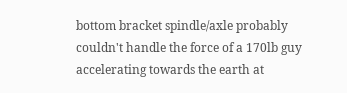bottom bracket spindle/axle probably couldn't handle the force of a 170lb guy accelerating towards the earth at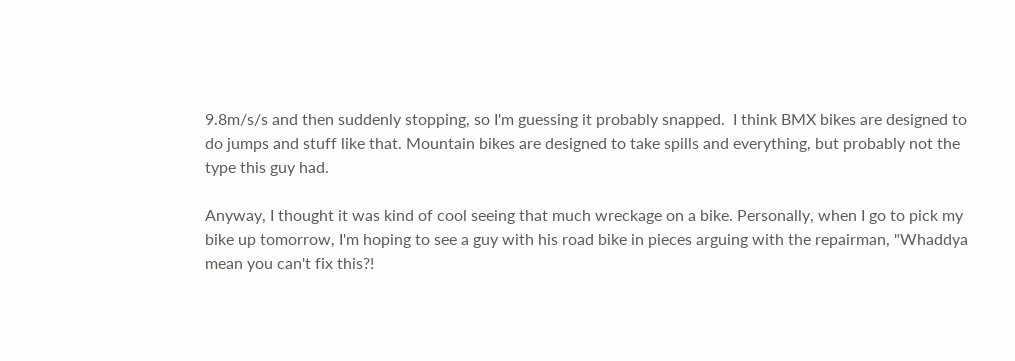9.8m/s/s and then suddenly stopping, so I'm guessing it probably snapped.  I think BMX bikes are designed to do jumps and stuff like that. Mountain bikes are designed to take spills and everything, but probably not the type this guy had.

Anyway, I thought it was kind of cool seeing that much wreckage on a bike. Personally, when I go to pick my bike up tomorrow, I'm hoping to see a guy with his road bike in pieces arguing with the repairman, "Whaddya mean you can't fix this?!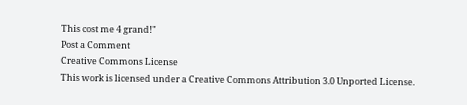This cost me 4 grand!"
Post a Comment
Creative Commons License
This work is licensed under a Creative Commons Attribution 3.0 Unported License.